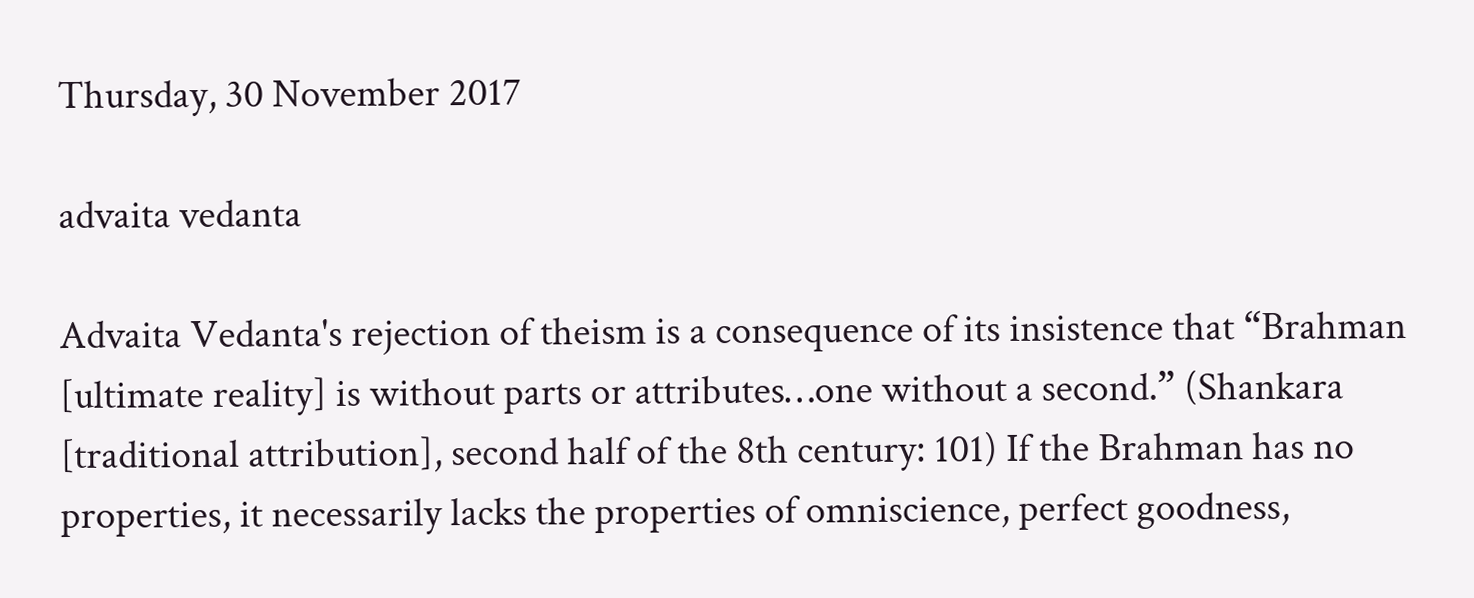Thursday, 30 November 2017

advaita vedanta

Advaita Vedanta's rejection of theism is a consequence of its insistence that “Brahman [ultimate reality] is without parts or attributes…one without a second.” (Shankara [traditional attribution], second half of the 8th century: 101) If the Brahman has no properties, it necessarily lacks the properties of omniscience, perfect goodness,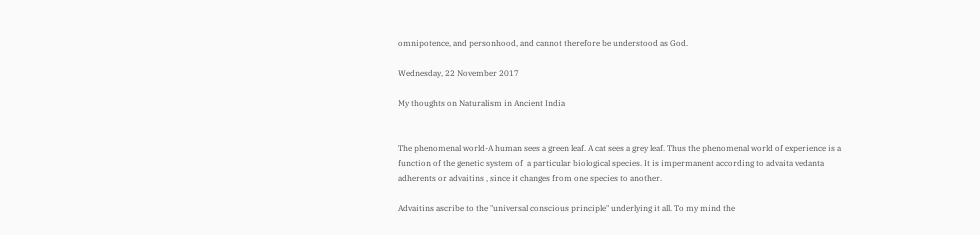omnipotence, and personhood, and cannot therefore be understood as God.

Wednesday, 22 November 2017

My thoughts on Naturalism in Ancient India


The phenomenal world-A human sees a green leaf. A cat sees a grey leaf. Thus the phenomenal world of experience is a function of the genetic system of  a particular biological species. It is impermanent according to advaita vedanta adherents or advaitins , since it changes from one species to another.

Advaitins ascribe to the "universal conscious principle" underlying it all. To my mind the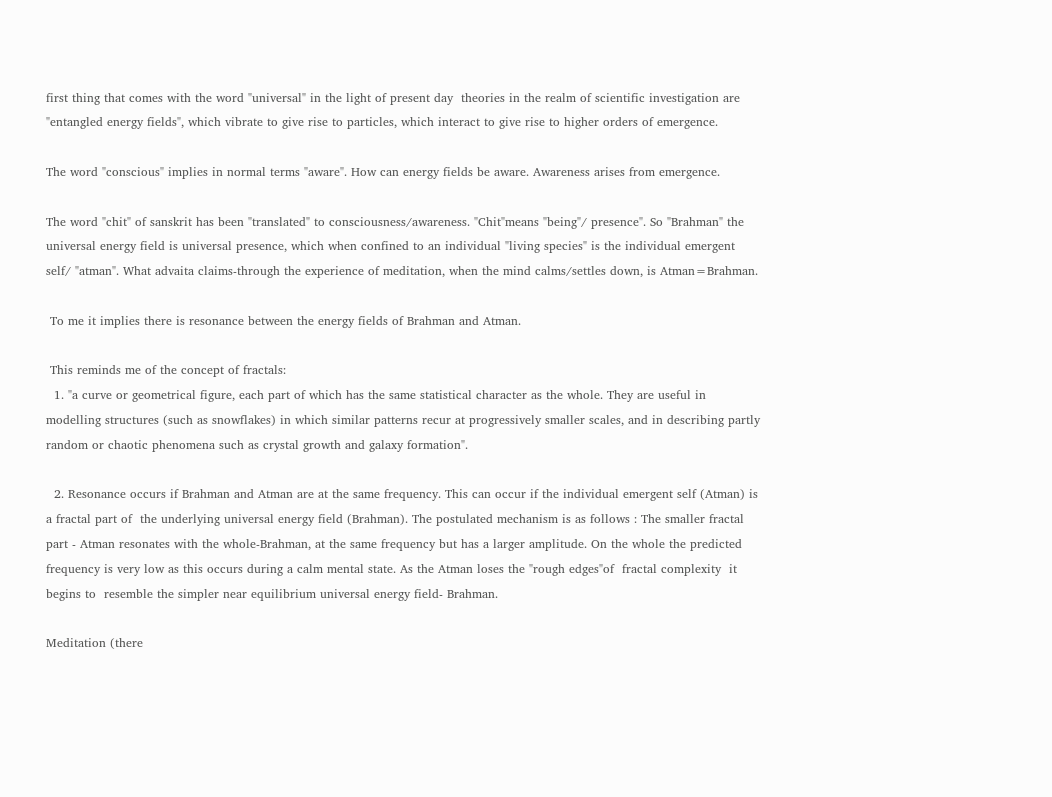first thing that comes with the word "universal" in the light of present day  theories in the realm of scientific investigation are "entangled energy fields", which vibrate to give rise to particles, which interact to give rise to higher orders of emergence.

The word "conscious" implies in normal terms "aware". How can energy fields be aware. Awareness arises from emergence.

The word "chit" of sanskrit has been "translated" to consciousness/awareness. "Chit"means "being"/ presence". So "Brahman" the universal energy field is universal presence, which when confined to an individual "living species" is the individual emergent self/ "atman". What advaita claims-through the experience of meditation, when the mind calms/settles down, is Atman=Brahman.

 To me it implies there is resonance between the energy fields of Brahman and Atman.

 This reminds me of the concept of fractals:
  1. "a curve or geometrical figure, each part of which has the same statistical character as the whole. They are useful in modelling structures (such as snowflakes) in which similar patterns recur at progressively smaller scales, and in describing partly random or chaotic phenomena such as crystal growth and galaxy formation".

  2. Resonance occurs if Brahman and Atman are at the same frequency. This can occur if the individual emergent self (Atman) is a fractal part of  the underlying universal energy field (Brahman). The postulated mechanism is as follows : The smaller fractal part - Atman resonates with the whole-Brahman, at the same frequency but has a larger amplitude. On the whole the predicted frequency is very low as this occurs during a calm mental state. As the Atman loses the "rough edges"of  fractal complexity  it begins to  resemble the simpler near equilibrium universal energy field- Brahman.

Meditation (there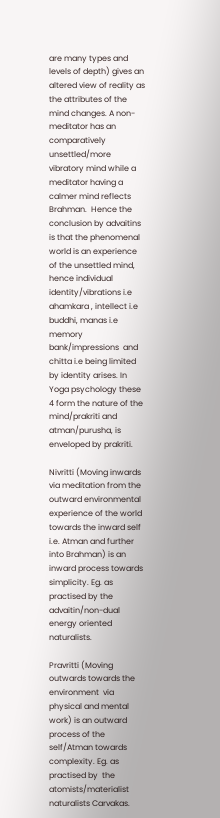are many types and levels of depth) gives an altered view of reality as the attributes of the mind changes. A non-meditator has an comparatively unsettled/more vibratory mind while a meditator having a calmer mind reflects Brahman.  Hence the conclusion by advaitins is that the phenomenal world is an experience of the unsettled mind, hence individual identity/vibrations i.e ahamkara , intellect i.e buddhi, manas i.e memory bank/impressions  and chitta i.e being limited by identity arises. In Yoga psychology these 4 form the nature of the mind/prakriti and atman/purusha, is enveloped by prakriti.

Nivritti (Moving inwards via meditation from the outward environmental experience of the world towards the inward self i.e. Atman and further into Brahman) is an inward process towards simplicity. Eg. as practised by the advaitin/non-dual energy oriented naturalists.

Pravritti (Moving outwards towards the environment  via physical and mental work) is an outward process of the self/Atman towards complexity. Eg. as practised by  the atomists/materialist naturalists Carvakas.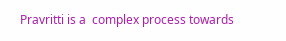Pravritti is a  complex process towards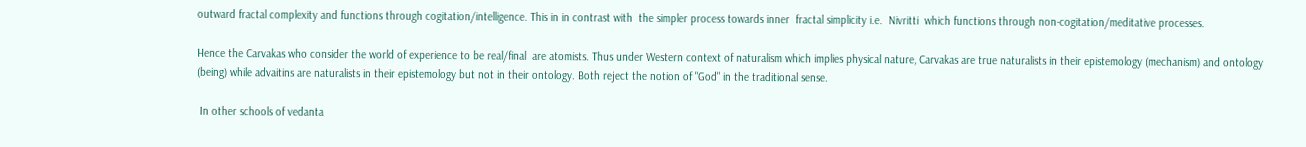outward fractal complexity and functions through cogitation/intelligence. This in in contrast with  the simpler process towards inner  fractal simplicity i.e.  Nivritti  which functions through non-cogitation/meditative processes.

Hence the Carvakas who consider the world of experience to be real/final  are atomists. Thus under Western context of naturalism which implies physical nature, Carvakas are true naturalists in their epistemology (mechanism) and ontology (being) while advaitins are naturalists in their epistemology but not in their ontology. Both reject the notion of "God" in the traditional sense.

 In other schools of vedanta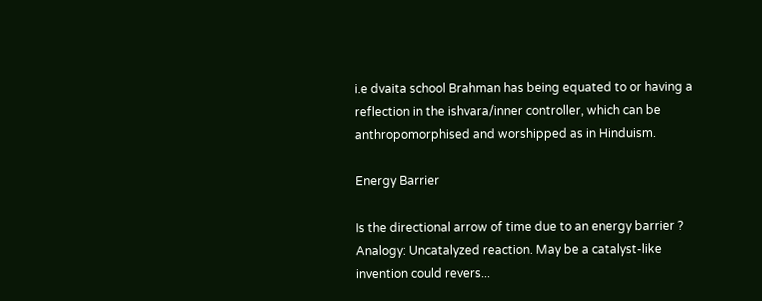i.e dvaita school Brahman has being equated to or having a reflection in the ishvara/inner controller, which can be anthropomorphised and worshipped as in Hinduism.

Energy Barrier

Is the directional arrow of time due to an energy barrier ?  Analogy: Uncatalyzed reaction. May be a catalyst-like invention could revers...